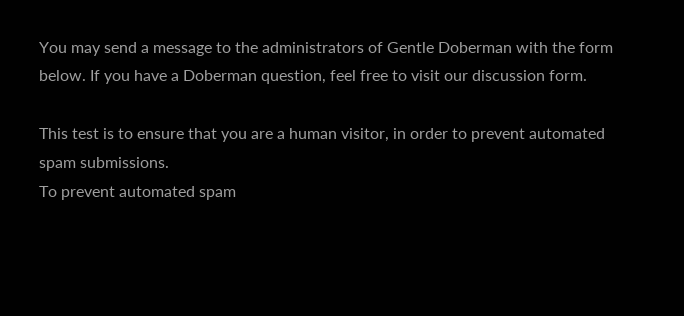You may send a message to the administrators of Gentle Doberman with the form below. If you have a Doberman question, feel free to visit our discussion form.

This test is to ensure that you are a human visitor, in order to prevent automated spam submissions.
To prevent automated spam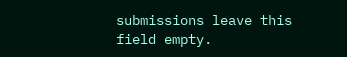submissions leave this field empty.